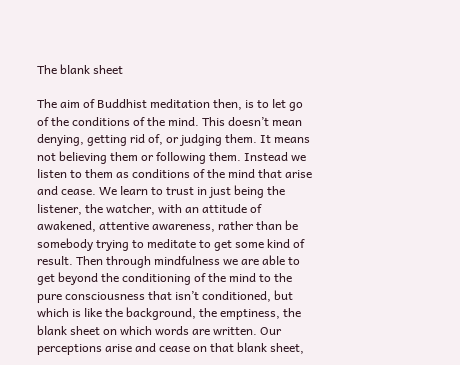The blank sheet

The aim of Buddhist meditation then, is to let go of the conditions of the mind. This doesn’t mean denying, getting rid of, or judging them. It means not believing them or following them. Instead we listen to them as conditions of the mind that arise and cease. We learn to trust in just being the listener, the watcher, with an attitude of awakened, attentive awareness, rather than be somebody trying to meditate to get some kind of result. Then through mindfulness we are able to get beyond the conditioning of the mind to the pure consciousness that isn’t conditioned, but which is like the background, the emptiness, the blank sheet on which words are written. Our perceptions arise and cease on that blank sheet,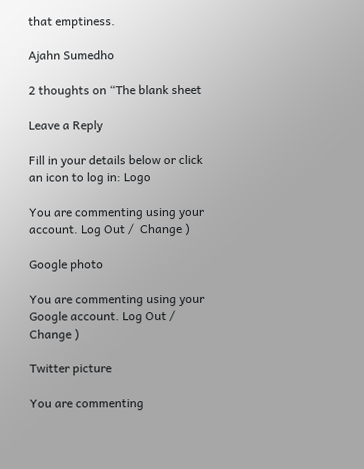that emptiness.

Ajahn Sumedho

2 thoughts on “The blank sheet

Leave a Reply

Fill in your details below or click an icon to log in: Logo

You are commenting using your account. Log Out /  Change )

Google photo

You are commenting using your Google account. Log Out /  Change )

Twitter picture

You are commenting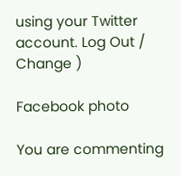using your Twitter account. Log Out /  Change )

Facebook photo

You are commenting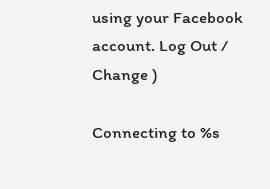using your Facebook account. Log Out /  Change )

Connecting to %s